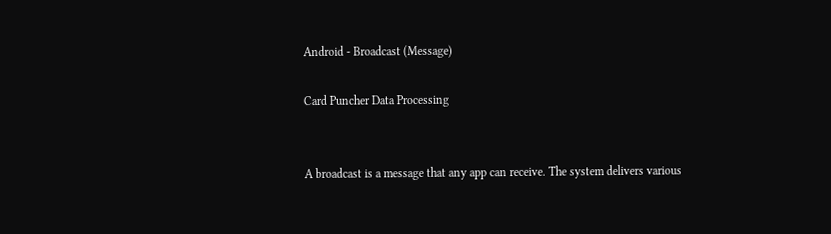Android - Broadcast (Message)

Card Puncher Data Processing


A broadcast is a message that any app can receive. The system delivers various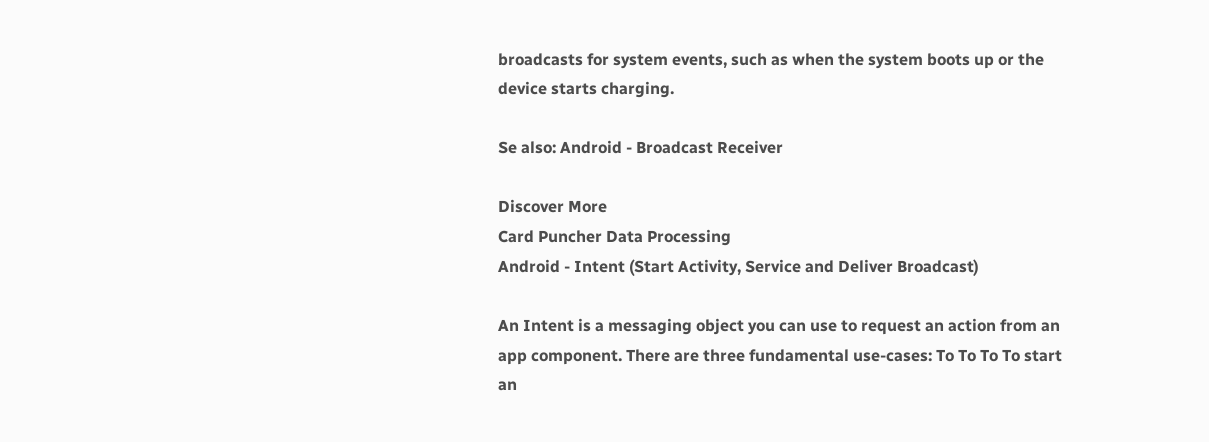broadcasts for system events, such as when the system boots up or the device starts charging.

Se also: Android - Broadcast Receiver

Discover More
Card Puncher Data Processing
Android - Intent (Start Activity, Service and Deliver Broadcast)

An Intent is a messaging object you can use to request an action from an app component. There are three fundamental use-cases: To To To To start an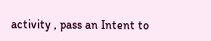activity , pass an Intent to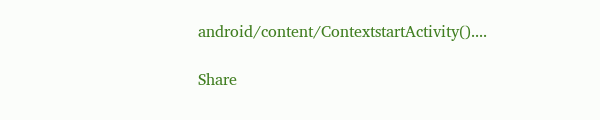android/content/ContextstartActivity()....

Share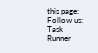this page:
Follow us:
Task Runner